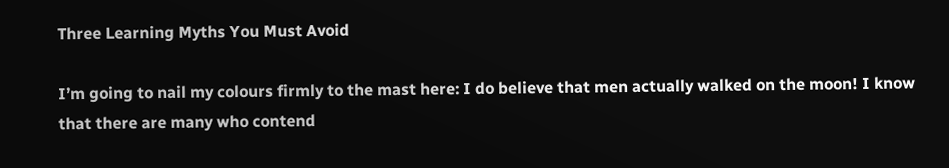Three Learning Myths You Must Avoid

I’m going to nail my colours firmly to the mast here: I do believe that men actually walked on the moon! I know that there are many who contend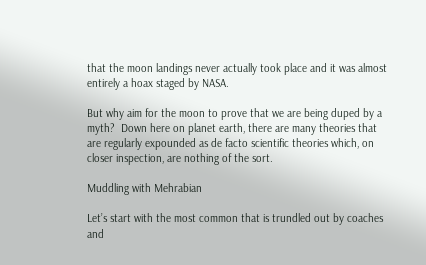that the moon landings never actually took place and it was almost entirely a hoax staged by NASA.

But why aim for the moon to prove that we are being duped by a myth?  Down here on planet earth, there are many theories that are regularly expounded as de facto scientific theories which, on closer inspection, are nothing of the sort.

Muddling with Mehrabian

Let’s start with the most common that is trundled out by coaches and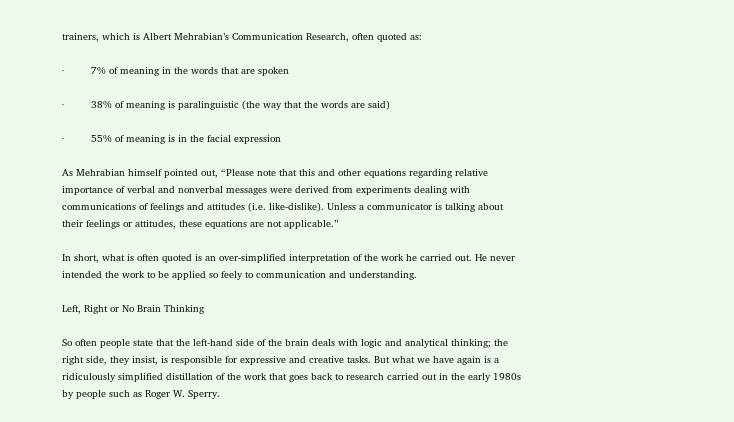trainers, which is Albert Mehrabian’s Communication Research, often quoted as:

·         7% of meaning in the words that are spoken

·         38% of meaning is paralinguistic (the way that the words are said)

·         55% of meaning is in the facial expression

As Mehrabian himself pointed out, “Please note that this and other equations regarding relative importance of verbal and nonverbal messages were derived from experiments dealing with communications of feelings and attitudes (i.e. like-dislike). Unless a communicator is talking about their feelings or attitudes, these equations are not applicable.”

In short, what is often quoted is an over-simplified interpretation of the work he carried out. He never intended the work to be applied so feely to communication and understanding.

Left, Right or No Brain Thinking

So often people state that the left-hand side of the brain deals with logic and analytical thinking; the right side, they insist, is responsible for expressive and creative tasks. But what we have again is a ridiculously simplified distillation of the work that goes back to research carried out in the early 1980s by people such as Roger W. Sperry.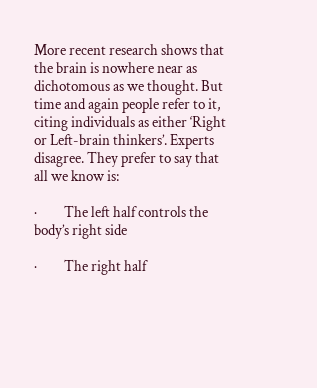More recent research shows that the brain is nowhere near as dichotomous as we thought. But time and again people refer to it, citing individuals as either ‘Right or Left-brain thinkers’. Experts disagree. They prefer to say that all we know is:

·         The left half controls the body’s right side

·         The right half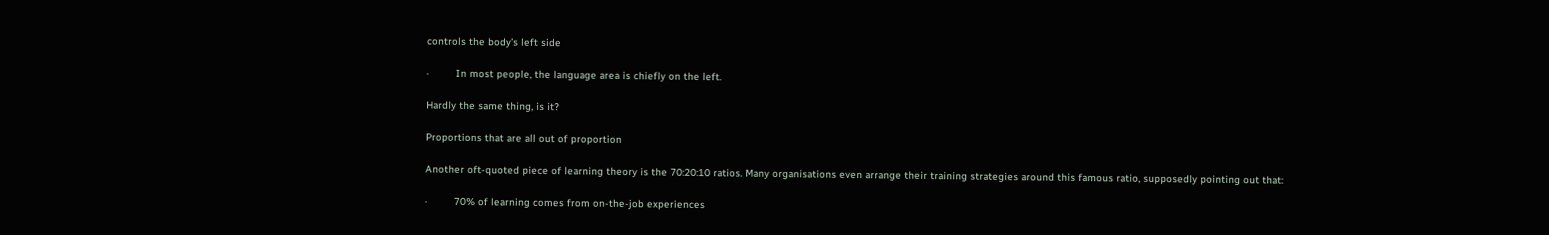controls the body’s left side

·         In most people, the language area is chiefly on the left.

Hardly the same thing, is it?

Proportions that are all out of proportion

Another oft-quoted piece of learning theory is the 70:20:10 ratios. Many organisations even arrange their training strategies around this famous ratio, supposedly pointing out that:

·         70% of learning comes from on-the-job experiences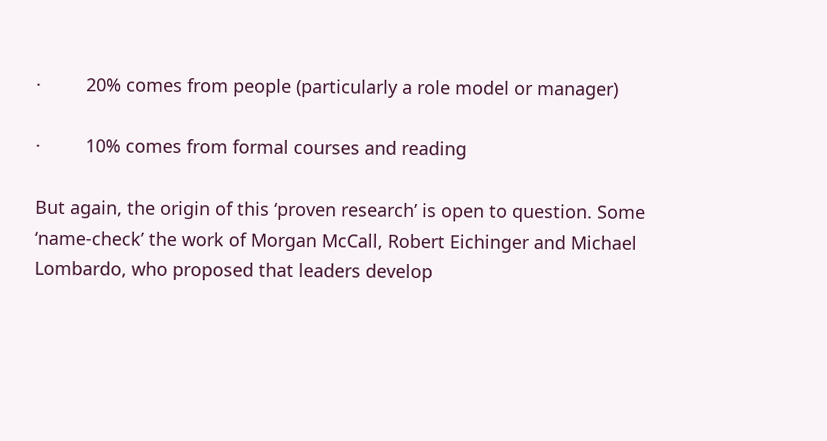·         20% comes from people (particularly a role model or manager)

·         10% comes from formal courses and reading

But again, the origin of this ‘proven research’ is open to question. Some ‘name-check’ the work of Morgan McCall, Robert Eichinger and Michael Lombardo, who proposed that leaders develop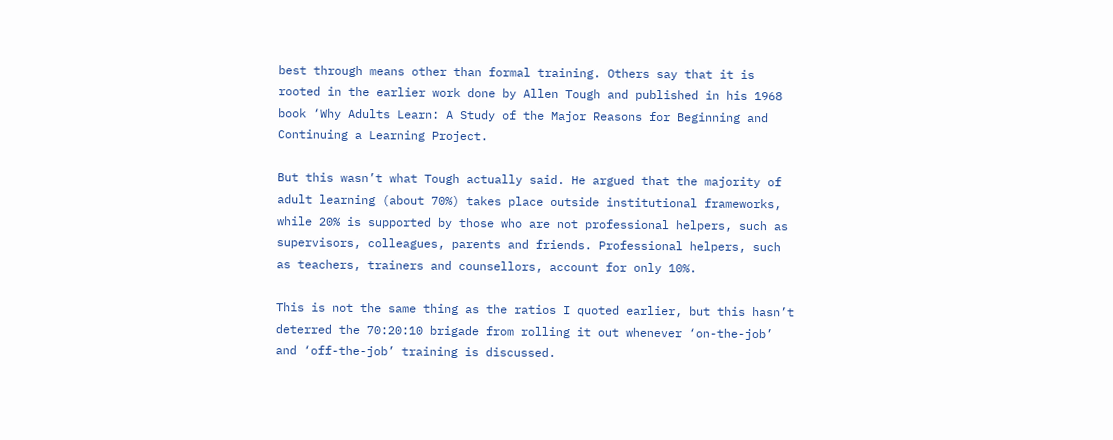best through means other than formal training. Others say that it is rooted in the earlier work done by Allen Tough and published in his 1968 book ‘Why Adults Learn: A Study of the Major Reasons for Beginning and Continuing a Learning Project.

But this wasn’t what Tough actually said. He argued that the majority of adult learning (about 70%) takes place outside institutional frameworks, while 20% is supported by those who are not professional helpers, such as supervisors, colleagues, parents and friends. Professional helpers, such as teachers, trainers and counsellors, account for only 10%.

This is not the same thing as the ratios I quoted earlier, but this hasn’t deterred the 70:20:10 brigade from rolling it out whenever ‘on-the-job’ and ‘off-the-job’ training is discussed.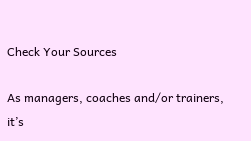Check Your Sources

As managers, coaches and/or trainers, it’s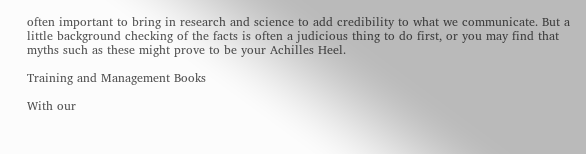often important to bring in research and science to add credibility to what we communicate. But a little background checking of the facts is often a judicious thing to do first, or you may find that myths such as these might prove to be your Achilles Heel.

Training and Management Books

With our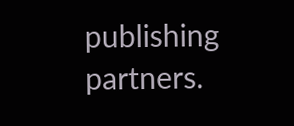publishing partners.